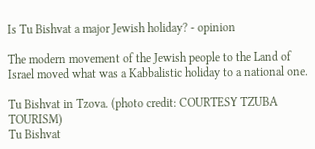Is Tu Bishvat a major Jewish holiday? - opinion

The modern movement of the Jewish people to the Land of Israel moved what was a Kabbalistic holiday to a national one.

Tu Bishvat in Tzova. (photo credit: COURTESY TZUBA TOURISM)
Tu Bishvat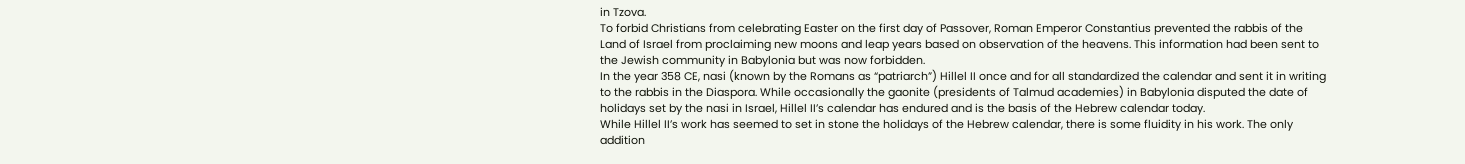in Tzova.
To forbid Christians from celebrating Easter on the first day of Passover, Roman Emperor Constantius prevented the rabbis of the Land of Israel from proclaiming new moons and leap years based on observation of the heavens. This information had been sent to the Jewish community in Babylonia but was now forbidden.
In the year 358 CE, nasi (known by the Romans as “patriarch”) Hillel II once and for all standardized the calendar and sent it in writing to the rabbis in the Diaspora. While occasionally the gaonite (presidents of Talmud academies) in Babylonia disputed the date of holidays set by the nasi in Israel, Hillel II’s calendar has endured and is the basis of the Hebrew calendar today.
While Hillel II’s work has seemed to set in stone the holidays of the Hebrew calendar, there is some fluidity in his work. The only addition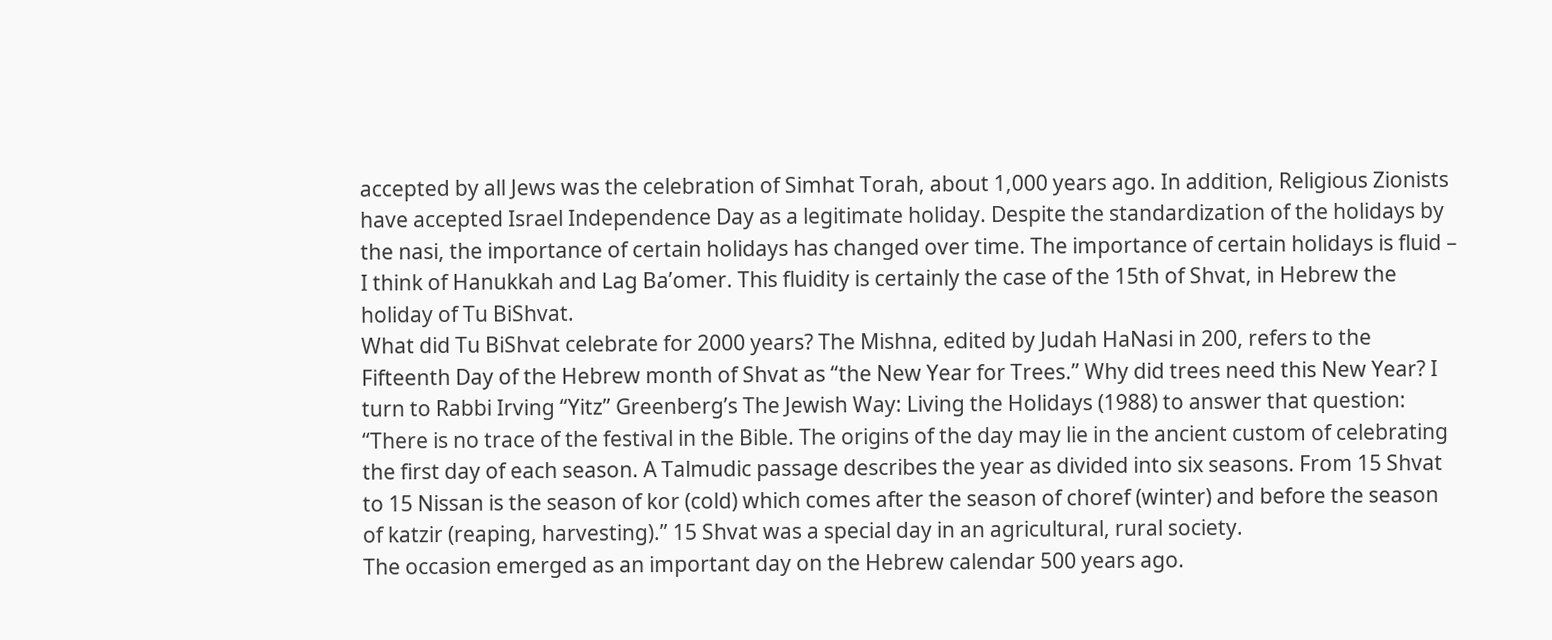accepted by all Jews was the celebration of Simhat Torah, about 1,000 years ago. In addition, Religious Zionists have accepted Israel Independence Day as a legitimate holiday. Despite the standardization of the holidays by the nasi, the importance of certain holidays has changed over time. The importance of certain holidays is fluid – I think of Hanukkah and Lag Ba’omer. This fluidity is certainly the case of the 15th of Shvat, in Hebrew the holiday of Tu BiShvat.
What did Tu BiShvat celebrate for 2000 years? The Mishna, edited by Judah HaNasi in 200, refers to the Fifteenth Day of the Hebrew month of Shvat as “the New Year for Trees.” Why did trees need this New Year? I turn to Rabbi Irving “Yitz” Greenberg’s The Jewish Way: Living the Holidays (1988) to answer that question: “There is no trace of the festival in the Bible. The origins of the day may lie in the ancient custom of celebrating the first day of each season. A Talmudic passage describes the year as divided into six seasons. From 15 Shvat to 15 Nissan is the season of kor (cold) which comes after the season of choref (winter) and before the season of katzir (reaping, harvesting).” 15 Shvat was a special day in an agricultural, rural society.
The occasion emerged as an important day on the Hebrew calendar 500 years ago.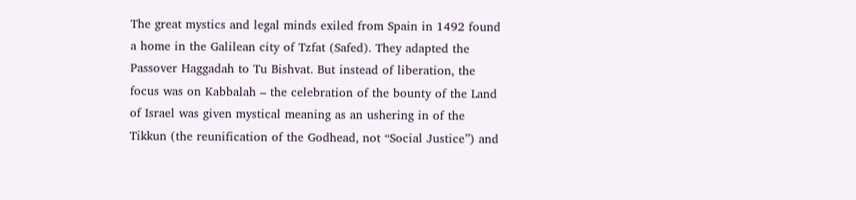The great mystics and legal minds exiled from Spain in 1492 found a home in the Galilean city of Tzfat (Safed). They adapted the Passover Haggadah to Tu Bishvat. But instead of liberation, the focus was on Kabbalah – the celebration of the bounty of the Land of Israel was given mystical meaning as an ushering in of the Tikkun (the reunification of the Godhead, not “Social Justice”) and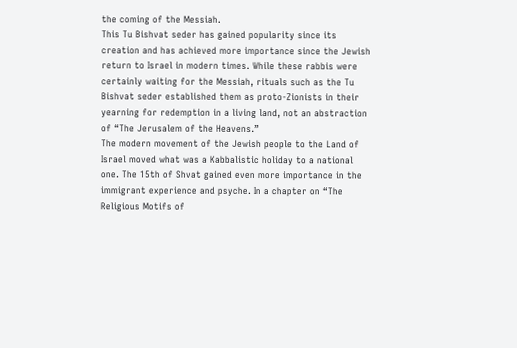the coming of the Messiah.
This Tu Bishvat seder has gained popularity since its creation and has achieved more importance since the Jewish return to Israel in modern times. While these rabbis were certainly waiting for the Messiah, rituals such as the Tu Bishvat seder established them as proto-Zionists in their yearning for redemption in a living land, not an abstraction of “The Jerusalem of the Heavens.”
The modern movement of the Jewish people to the Land of Israel moved what was a Kabbalistic holiday to a national one. The 15th of Shvat gained even more importance in the immigrant experience and psyche. In a chapter on “The Religious Motifs of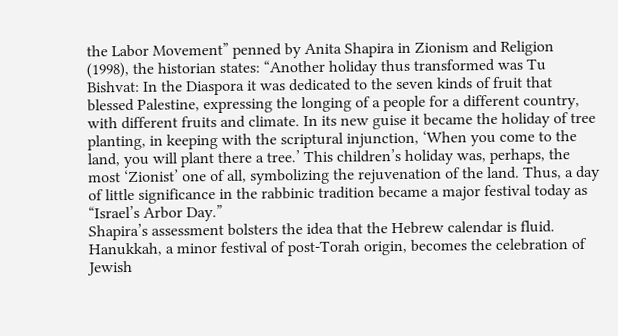the Labor Movement” penned by Anita Shapira in Zionism and Religion (1998), the historian states: “Another holiday thus transformed was Tu Bishvat: In the Diaspora it was dedicated to the seven kinds of fruit that blessed Palestine, expressing the longing of a people for a different country, with different fruits and climate. In its new guise it became the holiday of tree planting, in keeping with the scriptural injunction, ‘When you come to the land, you will plant there a tree.’ This children’s holiday was, perhaps, the most ‘Zionist’ one of all, symbolizing the rejuvenation of the land. Thus, a day of little significance in the rabbinic tradition became a major festival today as “Israel’s Arbor Day.”
Shapira’s assessment bolsters the idea that the Hebrew calendar is fluid. Hanukkah, a minor festival of post-Torah origin, becomes the celebration of Jewish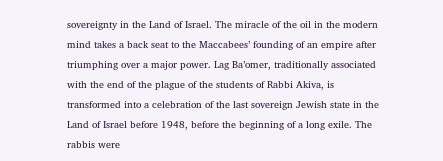sovereignty in the Land of Israel. The miracle of the oil in the modern mind takes a back seat to the Maccabees’ founding of an empire after triumphing over a major power. Lag Ba’omer, traditionally associated with the end of the plague of the students of Rabbi Akiva, is transformed into a celebration of the last sovereign Jewish state in the Land of Israel before 1948, before the beginning of a long exile. The rabbis were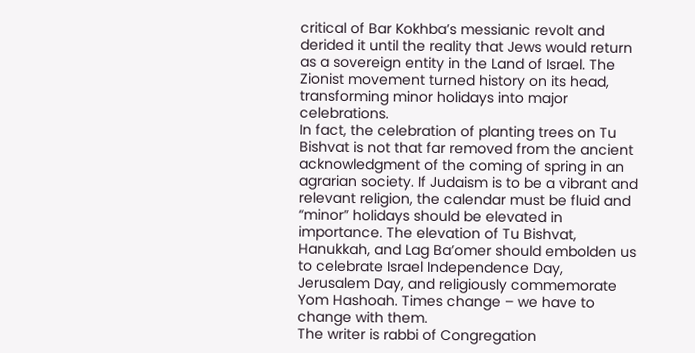critical of Bar Kokhba’s messianic revolt and derided it until the reality that Jews would return as a sovereign entity in the Land of Israel. The Zionist movement turned history on its head, transforming minor holidays into major celebrations.
In fact, the celebration of planting trees on Tu Bishvat is not that far removed from the ancient acknowledgment of the coming of spring in an agrarian society. If Judaism is to be a vibrant and relevant religion, the calendar must be fluid and “minor” holidays should be elevated in importance. The elevation of Tu Bishvat, Hanukkah, and Lag Ba’omer should embolden us to celebrate Israel Independence Day, Jerusalem Day, and religiously commemorate Yom Hashoah. Times change – we have to change with them.
The writer is rabbi of Congregation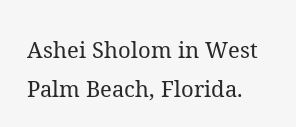Ashei Sholom in West Palm Beach, Florida.